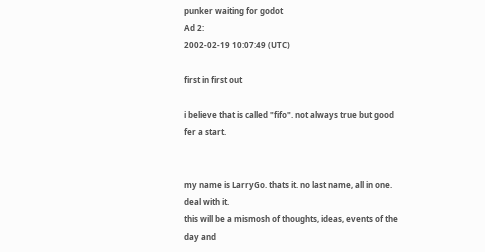punker waiting for godot
Ad 2:
2002-02-19 10:07:49 (UTC)

first in first out

i believe that is called "fifo". not always true but good
fer a start.


my name is LarryGo. thats it. no last name, all in one.
deal with it.
this will be a mismosh of thoughts, ideas, events of the
day and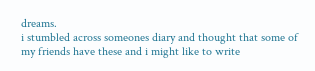dreams.
i stumbled across someones diary and thought that some of
my friends have these and i might like to write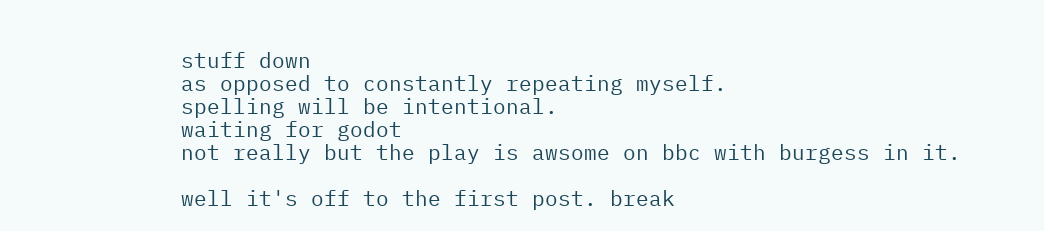stuff down
as opposed to constantly repeating myself.
spelling will be intentional.
waiting for godot
not really but the play is awsome on bbc with burgess in it.

well it's off to the first post. break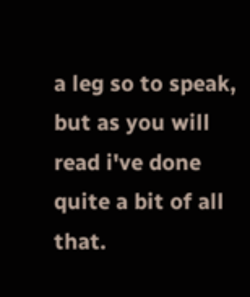a leg so to speak,
but as you will read i've done quite a bit of all that.